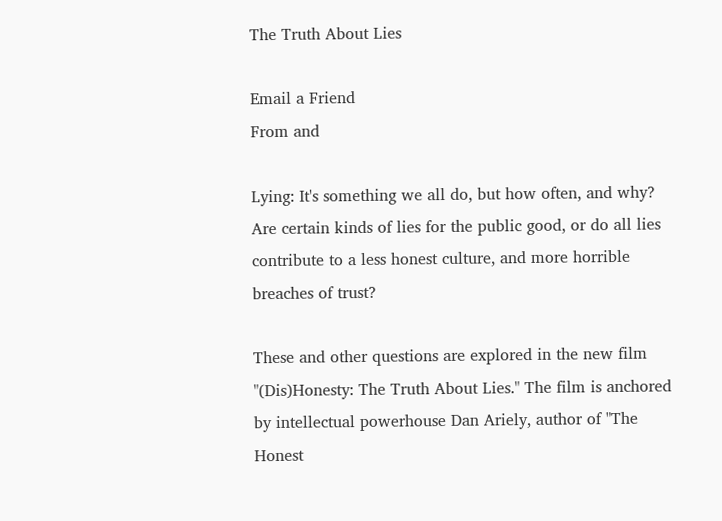The Truth About Lies

Email a Friend
From and

Lying: It's something we all do, but how often, and why? Are certain kinds of lies for the public good, or do all lies contribute to a less honest culture, and more horrible breaches of trust?

These and other questions are explored in the new film "(Dis)Honesty: The Truth About Lies." The film is anchored by intellectual powerhouse Dan Ariely, author of "The Honest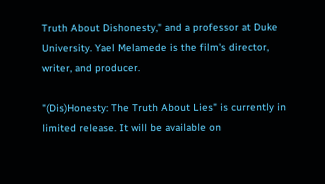Truth About Dishonesty," and a professor at Duke University. Yael Melamede is the film's director, writer, and producer.

"(Dis)Honesty: The Truth About Lies" is currently in limited release. It will be available on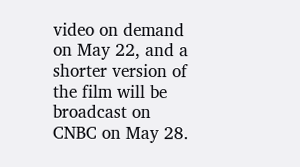video on demand on May 22, and a shorter version of the film will be broadcast on CNBC on May 28.